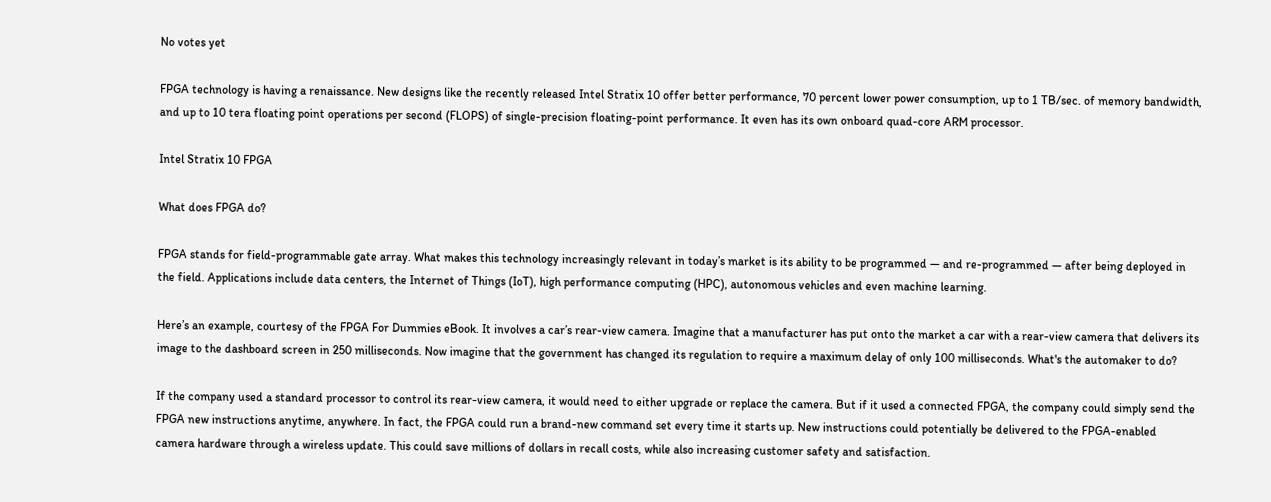No votes yet

FPGA technology is having a renaissance. New designs like the recently released Intel Stratix 10 offer better performance, 70 percent lower power consumption, up to 1 TB/sec. of memory bandwidth, and up to 10 tera floating point operations per second (FLOPS) of single-precision floating-point performance. It even has its own onboard quad-core ARM processor.

Intel Stratix 10 FPGA

What does FPGA do?

FPGA stands for field-programmable gate array. What makes this technology increasingly relevant in today’s market is its ability to be programmed — and re-programmed — after being deployed in the field. Applications include data centers, the Internet of Things (IoT), high performance computing (HPC), autonomous vehicles and even machine learning.

Here’s an example, courtesy of the FPGA For Dummies eBook. It involves a car’s rear-view camera. Imagine that a manufacturer has put onto the market a car with a rear-view camera that delivers its image to the dashboard screen in 250 milliseconds. Now imagine that the government has changed its regulation to require a maximum delay of only 100 milliseconds. What's the automaker to do?

If the company used a standard processor to control its rear-view camera, it would need to either upgrade or replace the camera. But if it used a connected FPGA, the company could simply send the FPGA new instructions anytime, anywhere. In fact, the FPGA could run a brand-new command set every time it starts up. New instructions could potentially be delivered to the FPGA-enabled camera hardware through a wireless update. This could save millions of dollars in recall costs, while also increasing customer safety and satisfaction.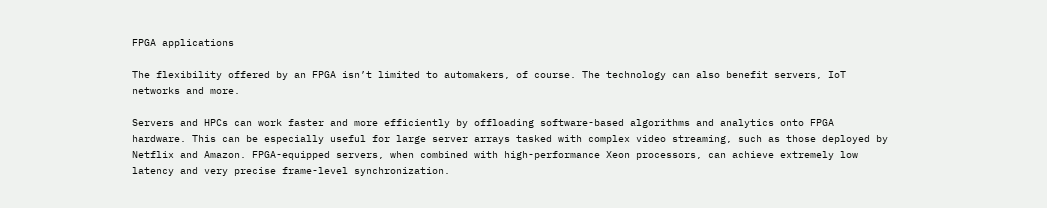FPGA applications

The flexibility offered by an FPGA isn’t limited to automakers, of course. The technology can also benefit servers, IoT networks and more.

Servers and HPCs can work faster and more efficiently by offloading software-based algorithms and analytics onto FPGA hardware. This can be especially useful for large server arrays tasked with complex video streaming, such as those deployed by Netflix and Amazon. FPGA-equipped servers, when combined with high-performance Xeon processors, can achieve extremely low latency and very precise frame-level synchronization.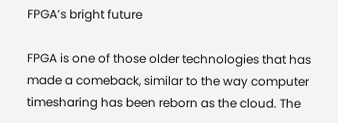FPGA’s bright future

FPGA is one of those older technologies that has made a comeback, similar to the way computer timesharing has been reborn as the cloud. The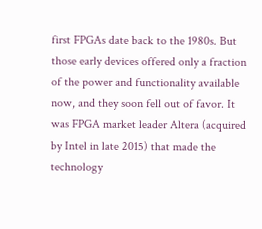first FPGAs date back to the 1980s. But those early devices offered only a fraction of the power and functionality available now, and they soon fell out of favor. It was FPGA market leader Altera (acquired by Intel in late 2015) that made the technology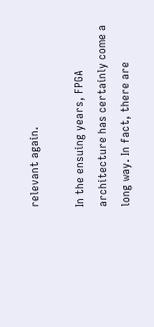relevant again.

In the ensuing years, FPGA architecture has certainly come a long way. In fact, there are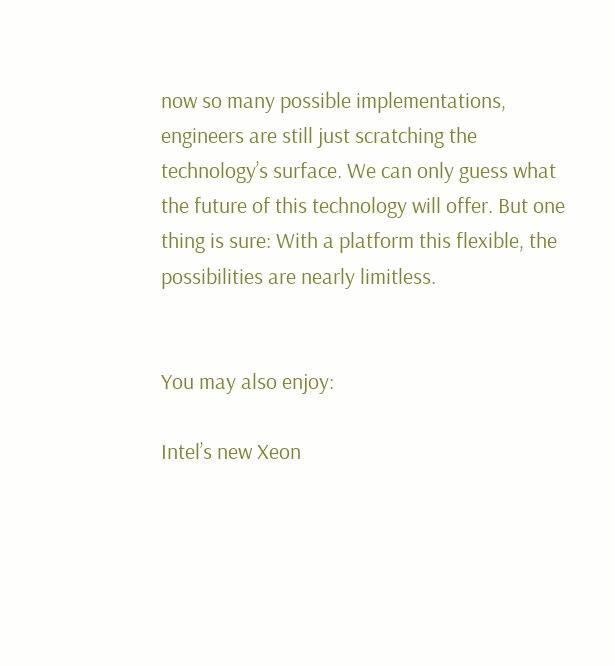now so many possible implementations, engineers are still just scratching the technology’s surface. We can only guess what the future of this technology will offer. But one thing is sure: With a platform this flexible, the possibilities are nearly limitless.


You may also enjoy:

Intel’s new Xeon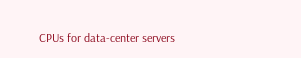CPUs for data-center servers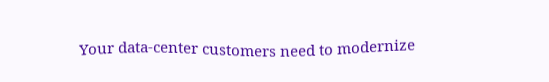Your data-center customers need to modernize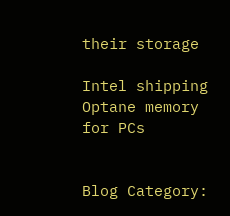their storage

Intel shipping Optane memory for PCs


Blog Category: